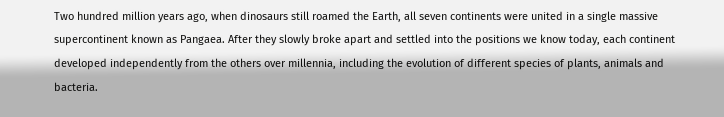Two hundred million years ago, when dinosaurs still roamed the Earth, all seven continents were united in a single massive supercontinent known as Pangaea. After they slowly broke apart and settled into the positions we know today, each continent developed independently from the others over millennia, including the evolution of different species of plants, animals and bacteria.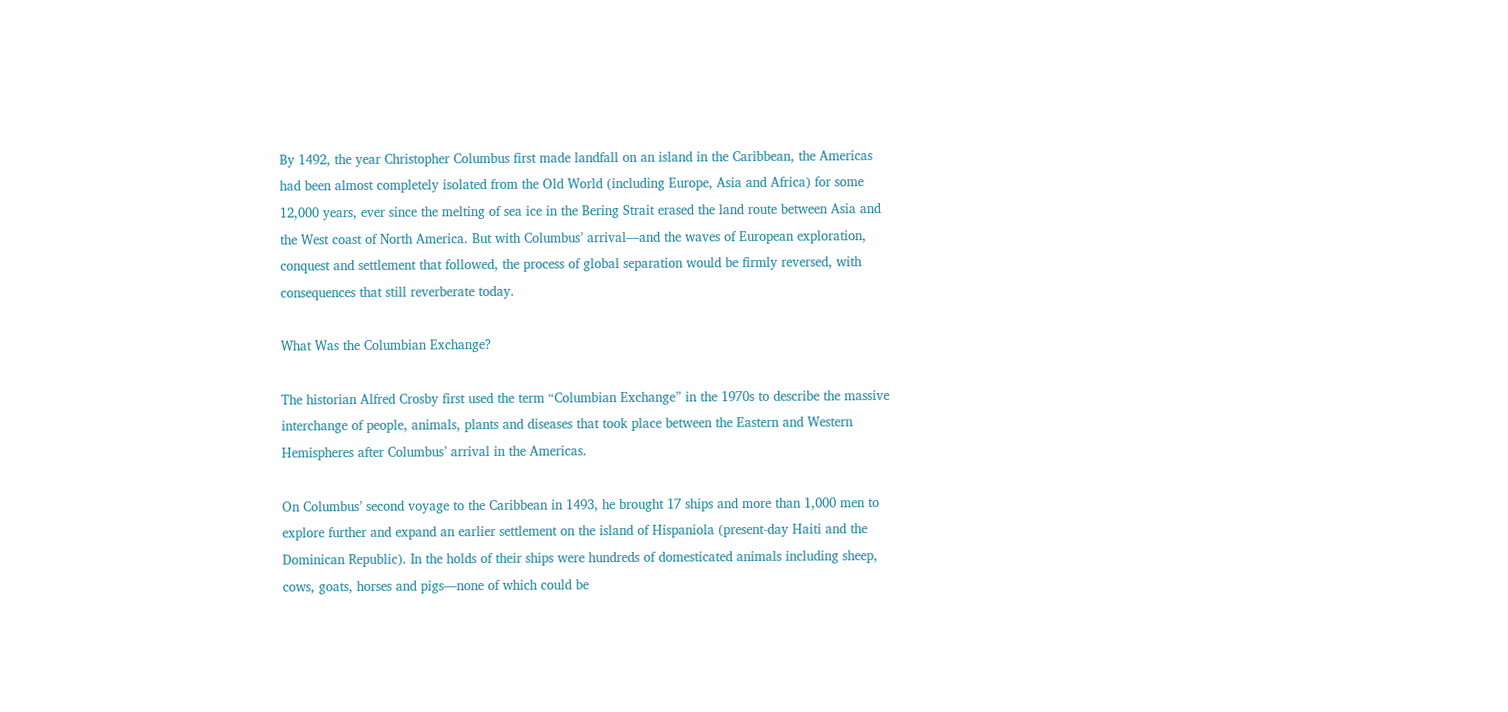By 1492, the year Christopher Columbus first made landfall on an island in the Caribbean, the Americas had been almost completely isolated from the Old World (including Europe, Asia and Africa) for some 12,000 years, ever since the melting of sea ice in the Bering Strait erased the land route between Asia and the West coast of North America. But with Columbus’ arrival—and the waves of European exploration, conquest and settlement that followed, the process of global separation would be firmly reversed, with consequences that still reverberate today.

What Was the Columbian Exchange?

The historian Alfred Crosby first used the term “Columbian Exchange” in the 1970s to describe the massive interchange of people, animals, plants and diseases that took place between the Eastern and Western Hemispheres after Columbus’ arrival in the Americas.

On Columbus’ second voyage to the Caribbean in 1493, he brought 17 ships and more than 1,000 men to explore further and expand an earlier settlement on the island of Hispaniola (present-day Haiti and the Dominican Republic). In the holds of their ships were hundreds of domesticated animals including sheep, cows, goats, horses and pigs—none of which could be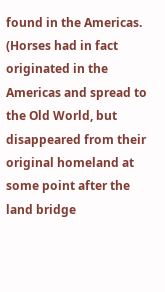found in the Americas. (Horses had in fact originated in the Americas and spread to the Old World, but disappeared from their original homeland at some point after the land bridge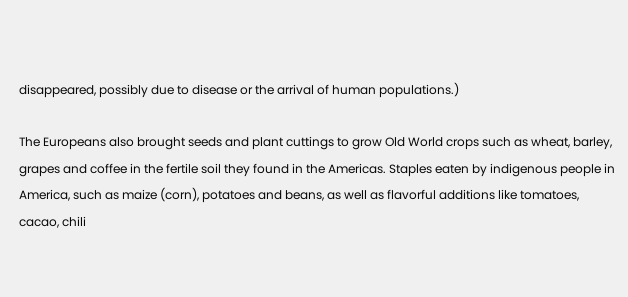disappeared, possibly due to disease or the arrival of human populations.)

The Europeans also brought seeds and plant cuttings to grow Old World crops such as wheat, barley, grapes and coffee in the fertile soil they found in the Americas. Staples eaten by indigenous people in America, such as maize (corn), potatoes and beans, as well as flavorful additions like tomatoes, cacao, chili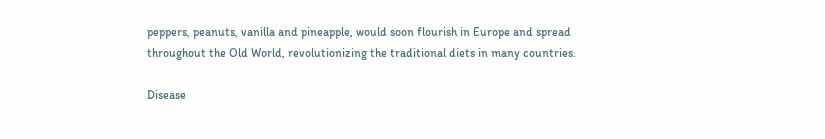peppers, peanuts, vanilla and pineapple, would soon flourish in Europe and spread throughout the Old World, revolutionizing the traditional diets in many countries.

Disease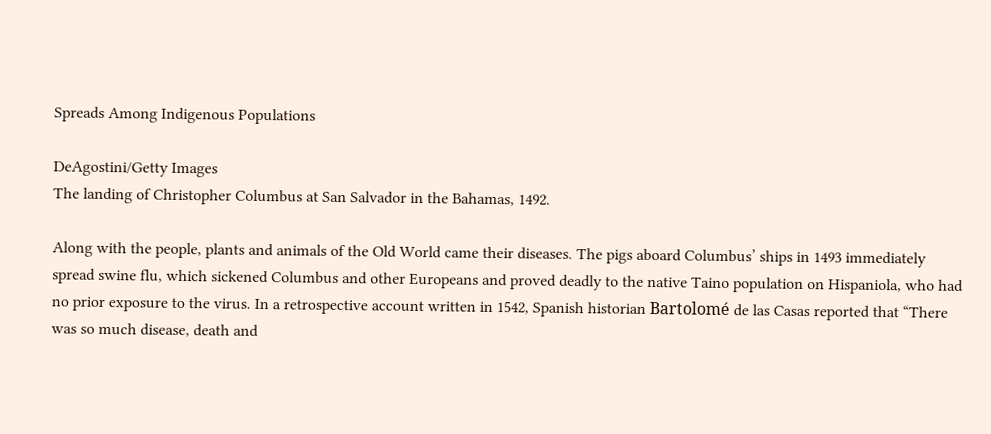Spreads Among Indigenous Populations

DeAgostini/Getty Images
The landing of Christopher Columbus at San Salvador in the Bahamas, 1492.

Along with the people, plants and animals of the Old World came their diseases. The pigs aboard Columbus’ ships in 1493 immediately spread swine flu, which sickened Columbus and other Europeans and proved deadly to the native Taino population on Hispaniola, who had no prior exposure to the virus. In a retrospective account written in 1542, Spanish historian Bartolomé de las Casas reported that “There was so much disease, death and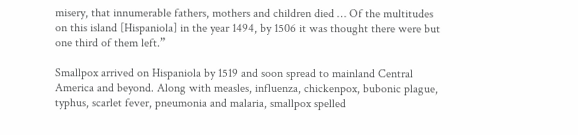misery, that innumerable fathers, mothers and children died … Of the multitudes on this island [Hispaniola] in the year 1494, by 1506 it was thought there were but one third of them left.”

Smallpox arrived on Hispaniola by 1519 and soon spread to mainland Central America and beyond. Along with measles, influenza, chickenpox, bubonic plague, typhus, scarlet fever, pneumonia and malaria, smallpox spelled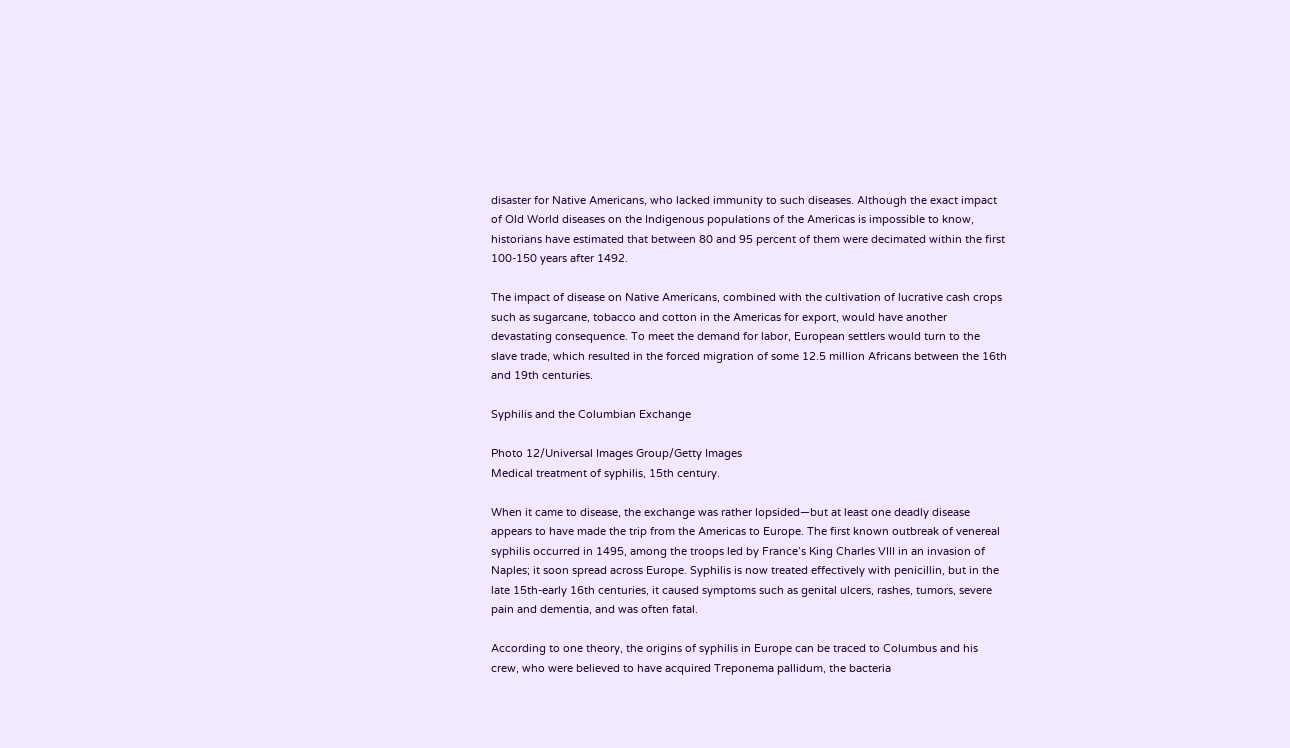disaster for Native Americans, who lacked immunity to such diseases. Although the exact impact of Old World diseases on the Indigenous populations of the Americas is impossible to know, historians have estimated that between 80 and 95 percent of them were decimated within the first 100-150 years after 1492.

The impact of disease on Native Americans, combined with the cultivation of lucrative cash crops such as sugarcane, tobacco and cotton in the Americas for export, would have another devastating consequence. To meet the demand for labor, European settlers would turn to the slave trade, which resulted in the forced migration of some 12.5 million Africans between the 16th and 19th centuries.

Syphilis and the Columbian Exchange

Photo 12/Universal Images Group/Getty Images
Medical treatment of syphilis, 15th century.

When it came to disease, the exchange was rather lopsided—but at least one deadly disease appears to have made the trip from the Americas to Europe. The first known outbreak of venereal syphilis occurred in 1495, among the troops led by France’s King Charles VIII in an invasion of Naples; it soon spread across Europe. Syphilis is now treated effectively with penicillin, but in the late 15th-early 16th centuries, it caused symptoms such as genital ulcers, rashes, tumors, severe pain and dementia, and was often fatal.

According to one theory, the origins of syphilis in Europe can be traced to Columbus and his crew, who were believed to have acquired Treponema pallidum, the bacteria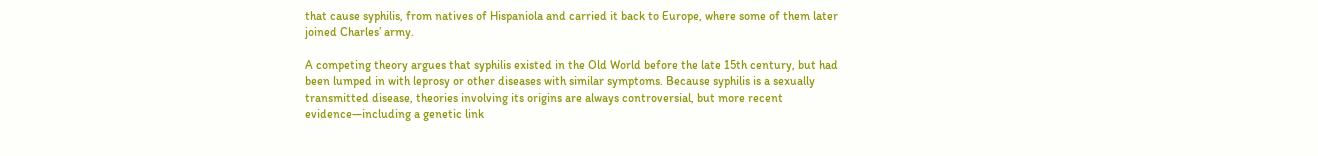that cause syphilis, from natives of Hispaniola and carried it back to Europe, where some of them later joined Charles’ army.

A competing theory argues that syphilis existed in the Old World before the late 15th century, but had been lumped in with leprosy or other diseases with similar symptoms. Because syphilis is a sexually transmitted disease, theories involving its origins are always controversial, but more recent evidence—including a genetic link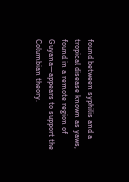found between syphilis and a tropical disease known as yaws, found in a remote region of Guyana—appears to support the Columbian theory.